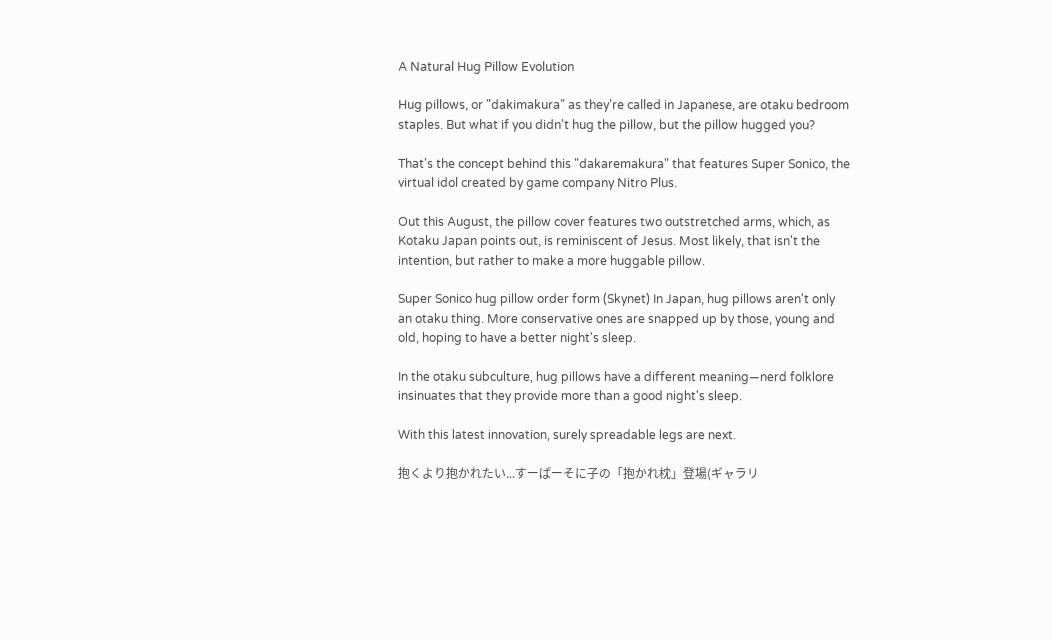A Natural Hug Pillow Evolution

Hug pillows, or "dakimakura" as they're called in Japanese, are otaku bedroom staples. But what if you didn't hug the pillow, but the pillow hugged you?

That's the concept behind this "dakaremakura" that features Super Sonico, the virtual idol created by game company Nitro Plus.

Out this August, the pillow cover features two outstretched arms, which, as Kotaku Japan points out, is reminiscent of Jesus. Most likely, that isn't the intention, but rather to make a more huggable pillow.

Super Sonico hug pillow order form (Skynet) In Japan, hug pillows aren't only an otaku thing. More conservative ones are snapped up by those, young and old, hoping to have a better night's sleep.

In the otaku subculture, hug pillows have a different meaning—nerd folklore insinuates that they provide more than a good night's sleep.

With this latest innovation, surely spreadable legs are next.

抱くより抱かれたい...すーぱーそに子の「抱かれ枕」登場(ギャラリ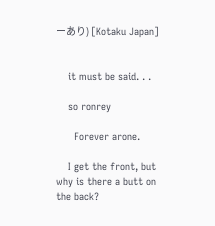ーあり) [Kotaku Japan]


    it must be said. . .

    so ronrey

      Forever arone.

    I get the front, but why is there a butt on the back?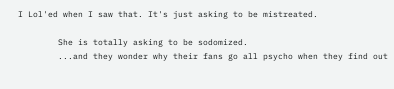I Lol'ed when I saw that. It's just asking to be mistreated.

        She is totally asking to be sodomized.
        ...and they wonder why their fans go all psycho when they find out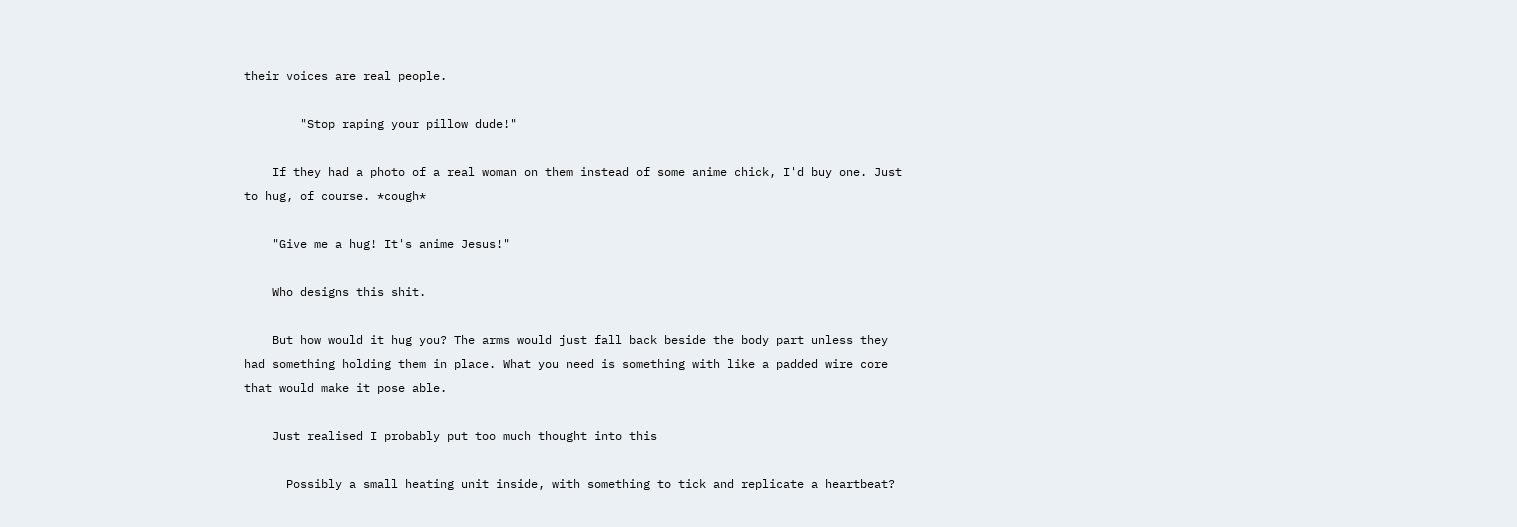their voices are real people.

        "Stop raping your pillow dude!"

    If they had a photo of a real woman on them instead of some anime chick, I'd buy one. Just to hug, of course. *cough*

    "Give me a hug! It's anime Jesus!"

    Who designs this shit.

    But how would it hug you? The arms would just fall back beside the body part unless they had something holding them in place. What you need is something with like a padded wire core that would make it pose able.

    Just realised I probably put too much thought into this

      Possibly a small heating unit inside, with something to tick and replicate a heartbeat?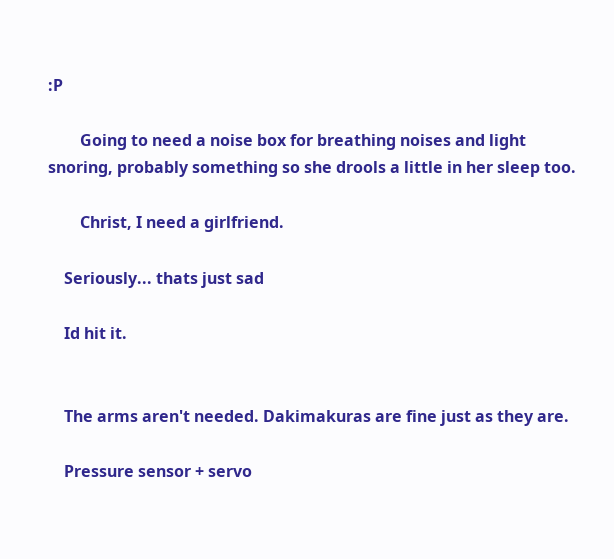:P

        Going to need a noise box for breathing noises and light snoring, probably something so she drools a little in her sleep too.

        Christ, I need a girlfriend.

    Seriously... thats just sad

    Id hit it.


    The arms aren't needed. Dakimakuras are fine just as they are.

    Pressure sensor + servo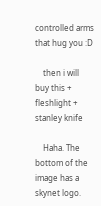controlled arms that hug you :D

    then i will buy this + fleshlight + stanley knife

    Haha. The bottom of the image has a skynet logo.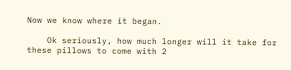Now we know where it began.

    Ok seriously, how much longer will it take for these pillows to come with 2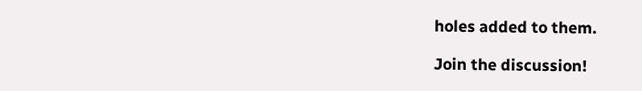holes added to them.

Join the discussion!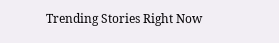Trending Stories Right Now